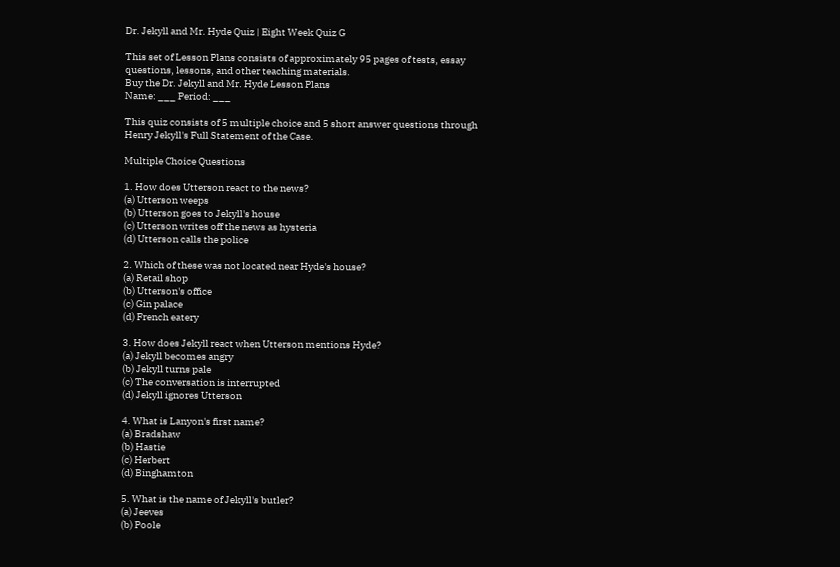Dr. Jekyll and Mr. Hyde Quiz | Eight Week Quiz G

This set of Lesson Plans consists of approximately 95 pages of tests, essay questions, lessons, and other teaching materials.
Buy the Dr. Jekyll and Mr. Hyde Lesson Plans
Name: ___ Period: ___

This quiz consists of 5 multiple choice and 5 short answer questions through Henry Jekyll's Full Statement of the Case.

Multiple Choice Questions

1. How does Utterson react to the news?
(a) Utterson weeps
(b) Utterson goes to Jekyll's house
(c) Utterson writes off the news as hysteria
(d) Utterson calls the police

2. Which of these was not located near Hyde's house?
(a) Retail shop
(b) Utterson's office
(c) Gin palace
(d) French eatery

3. How does Jekyll react when Utterson mentions Hyde?
(a) Jekyll becomes angry
(b) Jekyll turns pale
(c) The conversation is interrupted
(d) Jekyll ignores Utterson

4. What is Lanyon's first name?
(a) Bradshaw
(b) Hastie
(c) Herbert
(d) Binghamton

5. What is the name of Jekyll's butler?
(a) Jeeves
(b) Poole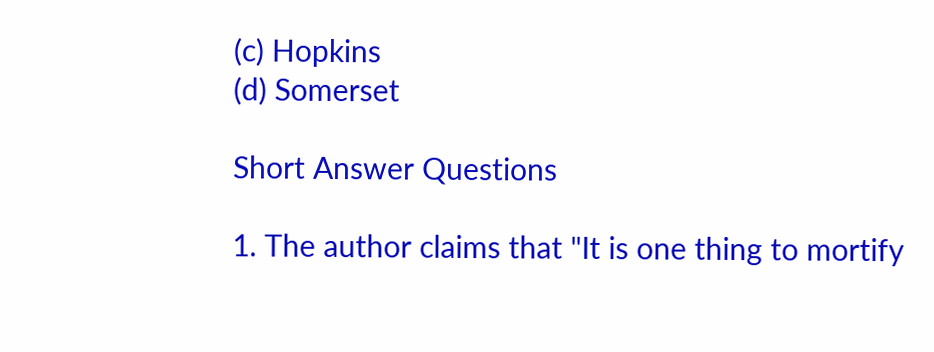(c) Hopkins
(d) Somerset

Short Answer Questions

1. The author claims that "It is one thing to mortify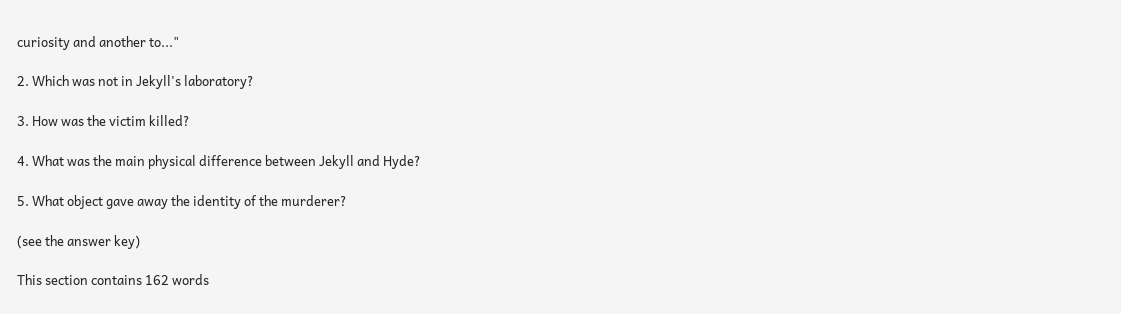curiosity and another to..."

2. Which was not in Jekyll's laboratory?

3. How was the victim killed?

4. What was the main physical difference between Jekyll and Hyde?

5. What object gave away the identity of the murderer?

(see the answer key)

This section contains 162 words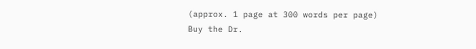(approx. 1 page at 300 words per page)
Buy the Dr.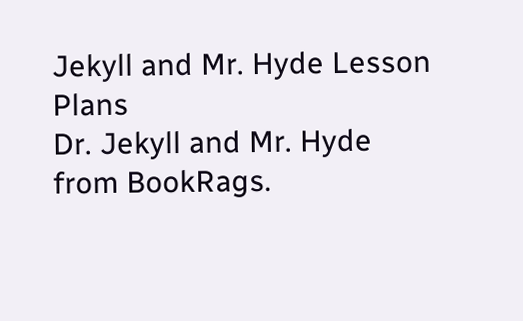Jekyll and Mr. Hyde Lesson Plans
Dr. Jekyll and Mr. Hyde from BookRags.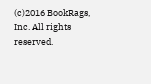(c)2016 BookRags, Inc. All rights reserved.